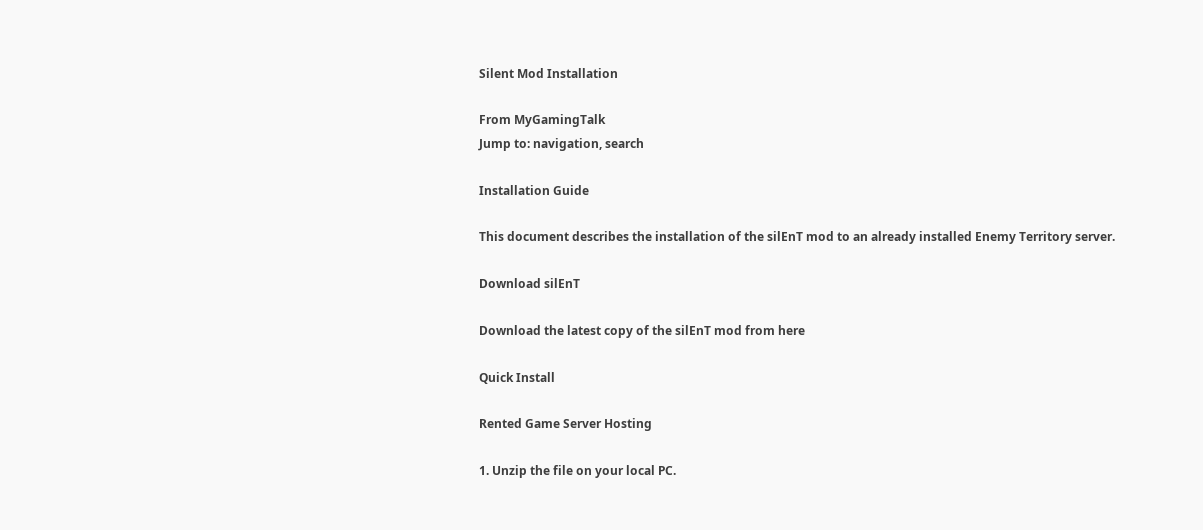Silent Mod Installation

From MyGamingTalk
Jump to: navigation, search

Installation Guide

This document describes the installation of the silEnT mod to an already installed Enemy Territory server.

Download silEnT

Download the latest copy of the silEnT mod from here

Quick Install

Rented Game Server Hosting

1. Unzip the file on your local PC.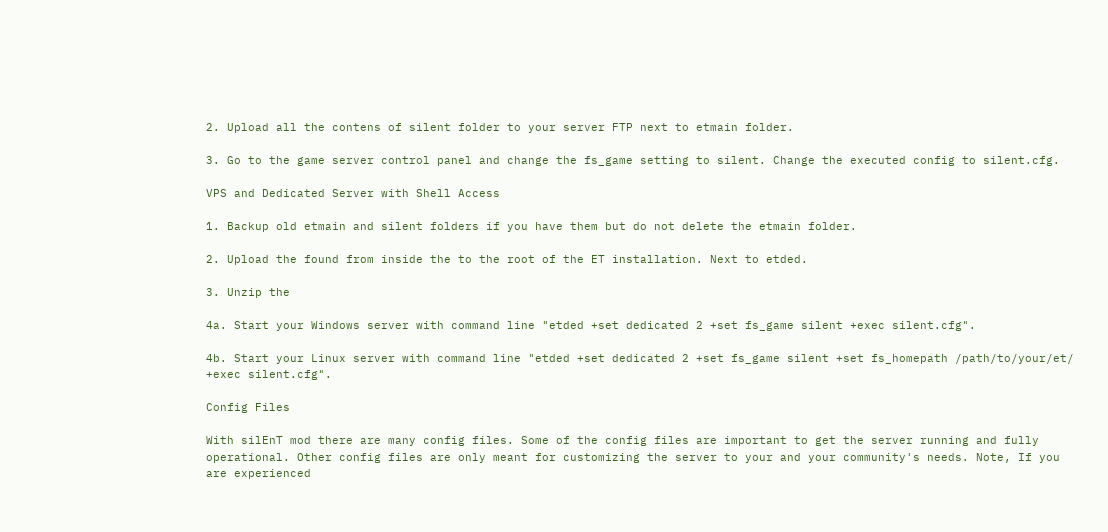2. Upload all the contens of silent folder to your server FTP next to etmain folder.

3. Go to the game server control panel and change the fs_game setting to silent. Change the executed config to silent.cfg.

VPS and Dedicated Server with Shell Access

1. Backup old etmain and silent folders if you have them but do not delete the etmain folder.

2. Upload the found from inside the to the root of the ET installation. Next to etded.

3. Unzip the

4a. Start your Windows server with command line "etded +set dedicated 2 +set fs_game silent +exec silent.cfg".

4b. Start your Linux server with command line "etded +set dedicated 2 +set fs_game silent +set fs_homepath /path/to/your/et/ +exec silent.cfg".

Config Files

With silEnT mod there are many config files. Some of the config files are important to get the server running and fully operational. Other config files are only meant for customizing the server to your and your community's needs. Note, If you are experienced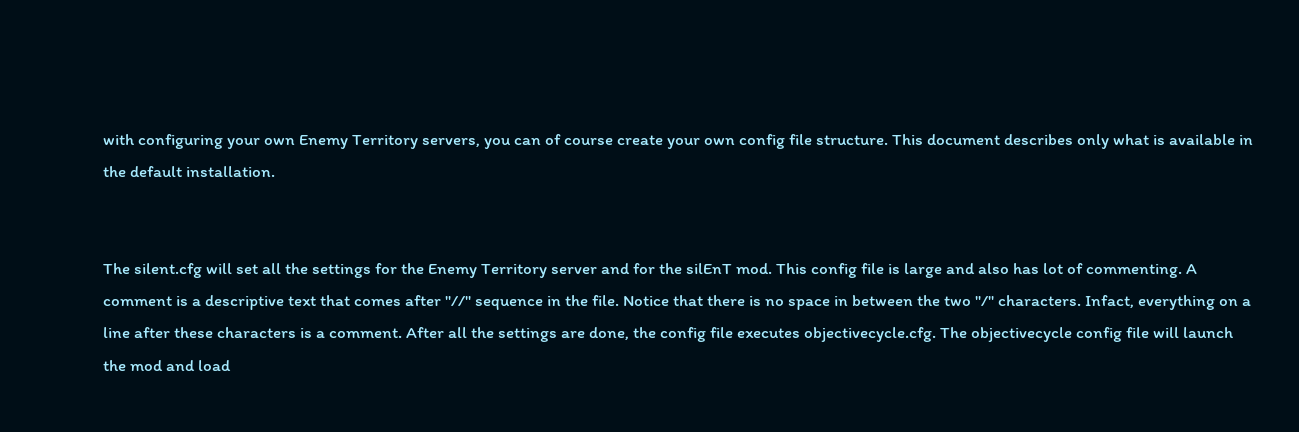with configuring your own Enemy Territory servers, you can of course create your own config file structure. This document describes only what is available in the default installation.


The silent.cfg will set all the settings for the Enemy Territory server and for the silEnT mod. This config file is large and also has lot of commenting. A comment is a descriptive text that comes after "//" sequence in the file. Notice that there is no space in between the two "/" characters. Infact, everything on a line after these characters is a comment. After all the settings are done, the config file executes objectivecycle.cfg. The objectivecycle config file will launch the mod and load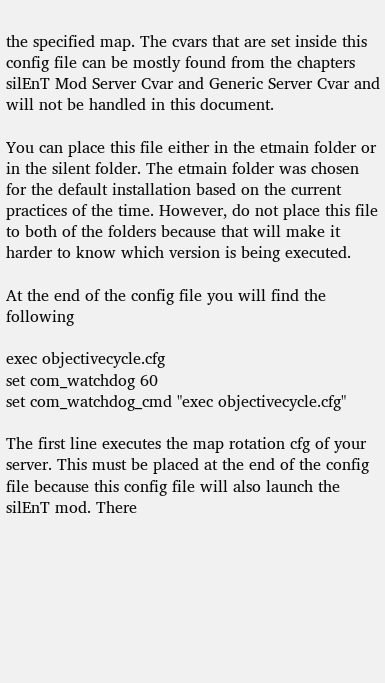the specified map. The cvars that are set inside this config file can be mostly found from the chapters silEnT Mod Server Cvar and Generic Server Cvar and will not be handled in this document.

You can place this file either in the etmain folder or in the silent folder. The etmain folder was chosen for the default installation based on the current practices of the time. However, do not place this file to both of the folders because that will make it harder to know which version is being executed.

At the end of the config file you will find the following

exec objectivecycle.cfg
set com_watchdog 60
set com_watchdog_cmd "exec objectivecycle.cfg"

The first line executes the map rotation cfg of your server. This must be placed at the end of the config file because this config file will also launch the silEnT mod. There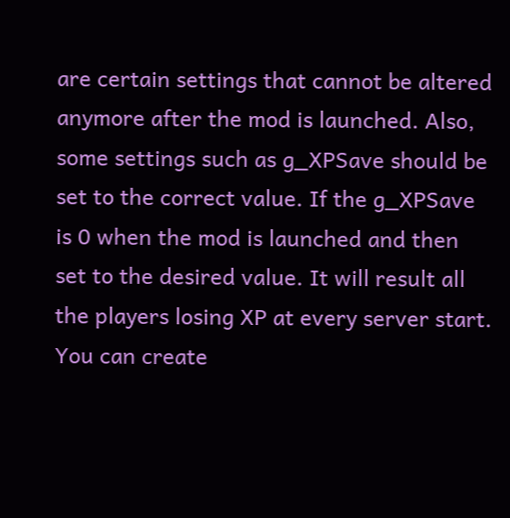are certain settings that cannot be altered anymore after the mod is launched. Also, some settings such as g_XPSave should be set to the correct value. If the g_XPSave is 0 when the mod is launched and then set to the desired value. It will result all the players losing XP at every server start. You can create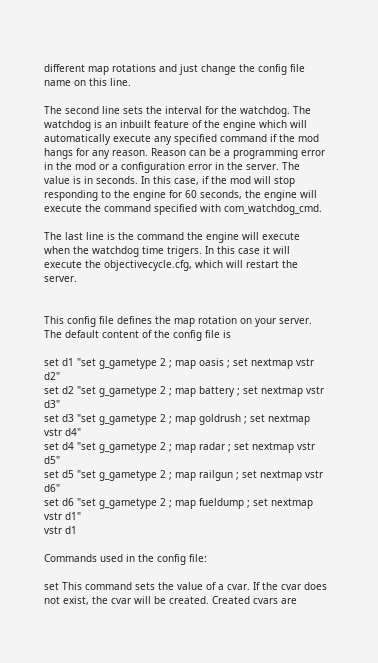different map rotations and just change the config file name on this line.

The second line sets the interval for the watchdog. The watchdog is an inbuilt feature of the engine which will automatically execute any specified command if the mod hangs for any reason. Reason can be a programming error in the mod or a configuration error in the server. The value is in seconds. In this case, if the mod will stop responding to the engine for 60 seconds, the engine will execute the command specified with com_watchdog_cmd.

The last line is the command the engine will execute when the watchdog time trigers. In this case it will execute the objectivecycle.cfg, which will restart the server.


This config file defines the map rotation on your server. The default content of the config file is

set d1 "set g_gametype 2 ; map oasis ; set nextmap vstr d2"
set d2 "set g_gametype 2 ; map battery ; set nextmap vstr d3"
set d3 "set g_gametype 2 ; map goldrush ; set nextmap vstr d4"
set d4 "set g_gametype 2 ; map radar ; set nextmap vstr d5"
set d5 "set g_gametype 2 ; map railgun ; set nextmap vstr d6"
set d6 "set g_gametype 2 ; map fueldump ; set nextmap vstr d1"
vstr d1

Commands used in the config file:

set This command sets the value of a cvar. If the cvar does not exist, the cvar will be created. Created cvars are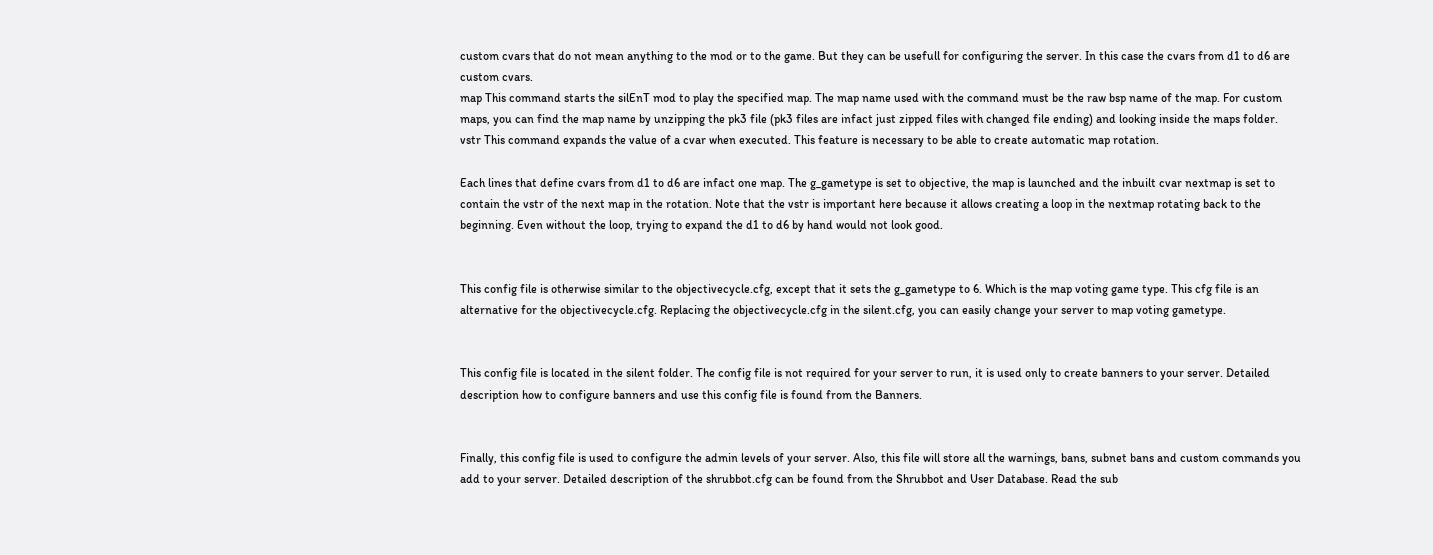custom cvars that do not mean anything to the mod or to the game. But they can be usefull for configuring the server. In this case the cvars from d1 to d6 are custom cvars.
map This command starts the silEnT mod to play the specified map. The map name used with the command must be the raw bsp name of the map. For custom maps, you can find the map name by unzipping the pk3 file (pk3 files are infact just zipped files with changed file ending) and looking inside the maps folder.
vstr This command expands the value of a cvar when executed. This feature is necessary to be able to create automatic map rotation.

Each lines that define cvars from d1 to d6 are infact one map. The g_gametype is set to objective, the map is launched and the inbuilt cvar nextmap is set to contain the vstr of the next map in the rotation. Note that the vstr is important here because it allows creating a loop in the nextmap rotating back to the beginning. Even without the loop, trying to expand the d1 to d6 by hand would not look good.


This config file is otherwise similar to the objectivecycle.cfg, except that it sets the g_gametype to 6. Which is the map voting game type. This cfg file is an alternative for the objectivecycle.cfg. Replacing the objectivecycle.cfg in the silent.cfg, you can easily change your server to map voting gametype.


This config file is located in the silent folder. The config file is not required for your server to run, it is used only to create banners to your server. Detailed description how to configure banners and use this config file is found from the Banners.


Finally, this config file is used to configure the admin levels of your server. Also, this file will store all the warnings, bans, subnet bans and custom commands you add to your server. Detailed description of the shrubbot.cfg can be found from the Shrubbot and User Database. Read the sub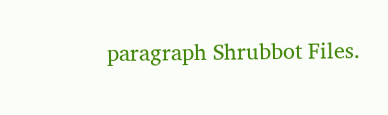paragraph Shrubbot Files.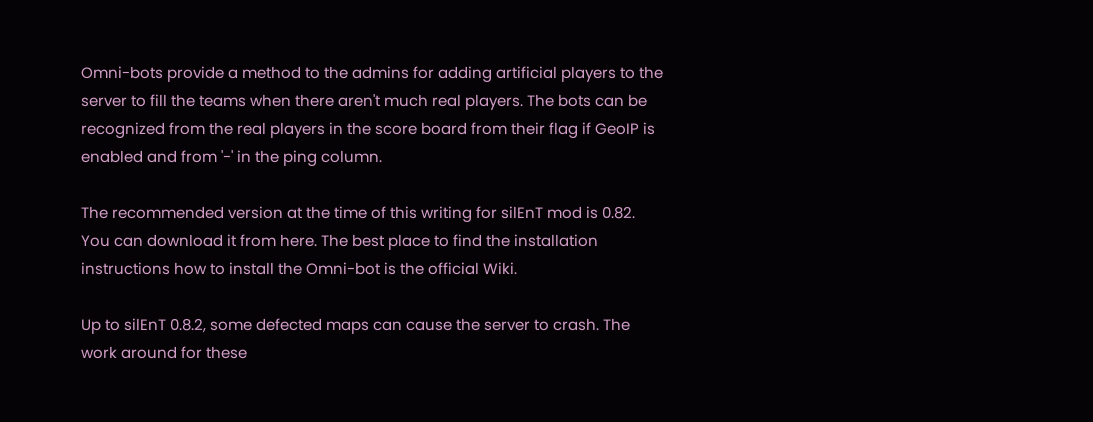Omni-bots provide a method to the admins for adding artificial players to the server to fill the teams when there aren't much real players. The bots can be recognized from the real players in the score board from their flag if GeoIP is enabled and from '-' in the ping column.

The recommended version at the time of this writing for silEnT mod is 0.82. You can download it from here. The best place to find the installation instructions how to install the Omni-bot is the official Wiki.

Up to silEnT 0.8.2, some defected maps can cause the server to crash. The work around for these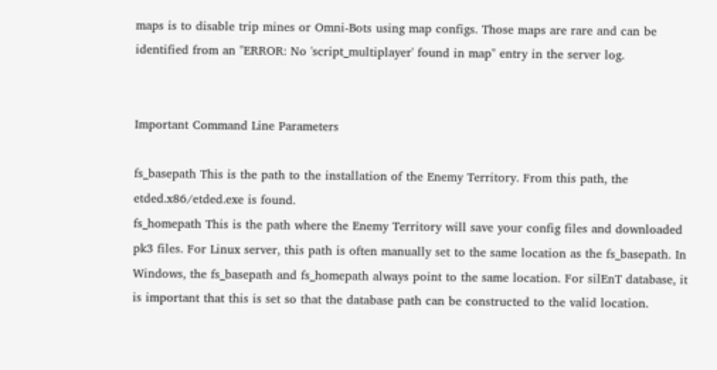maps is to disable trip mines or Omni-Bots using map configs. Those maps are rare and can be identified from an "ERROR: No 'script_multiplayer' found in map" entry in the server log.


Important Command Line Parameters

fs_basepath This is the path to the installation of the Enemy Territory. From this path, the etded.x86/etded.exe is found.
fs_homepath This is the path where the Enemy Territory will save your config files and downloaded pk3 files. For Linux server, this path is often manually set to the same location as the fs_basepath. In Windows, the fs_basepath and fs_homepath always point to the same location. For silEnT database, it is important that this is set so that the database path can be constructed to the valid location.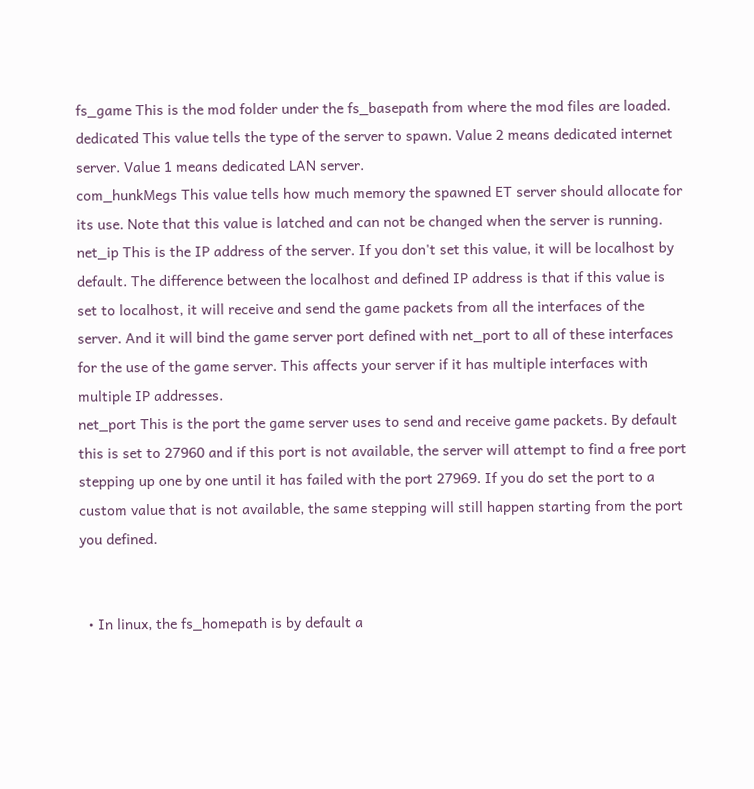fs_game This is the mod folder under the fs_basepath from where the mod files are loaded.
dedicated This value tells the type of the server to spawn. Value 2 means dedicated internet server. Value 1 means dedicated LAN server.
com_hunkMegs This value tells how much memory the spawned ET server should allocate for its use. Note that this value is latched and can not be changed when the server is running.
net_ip This is the IP address of the server. If you don't set this value, it will be localhost by default. The difference between the localhost and defined IP address is that if this value is set to localhost, it will receive and send the game packets from all the interfaces of the server. And it will bind the game server port defined with net_port to all of these interfaces for the use of the game server. This affects your server if it has multiple interfaces with multiple IP addresses.
net_port This is the port the game server uses to send and receive game packets. By default this is set to 27960 and if this port is not available, the server will attempt to find a free port stepping up one by one until it has failed with the port 27969. If you do set the port to a custom value that is not available, the same stepping will still happen starting from the port you defined.


  • In linux, the fs_homepath is by default a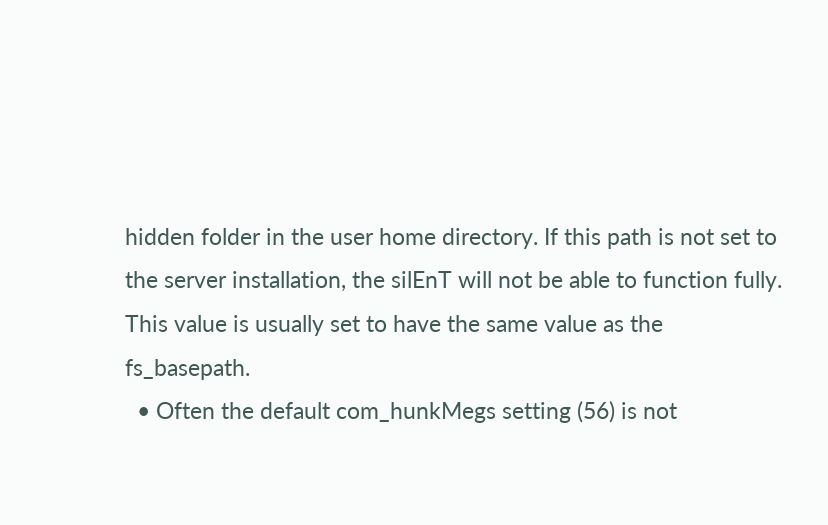hidden folder in the user home directory. If this path is not set to the server installation, the silEnT will not be able to function fully. This value is usually set to have the same value as the fs_basepath.
  • Often the default com_hunkMegs setting (56) is not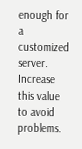enough for a customized server. Increase this value to avoid problems.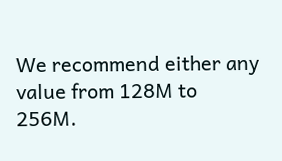We recommend either any value from 128M to 256M.